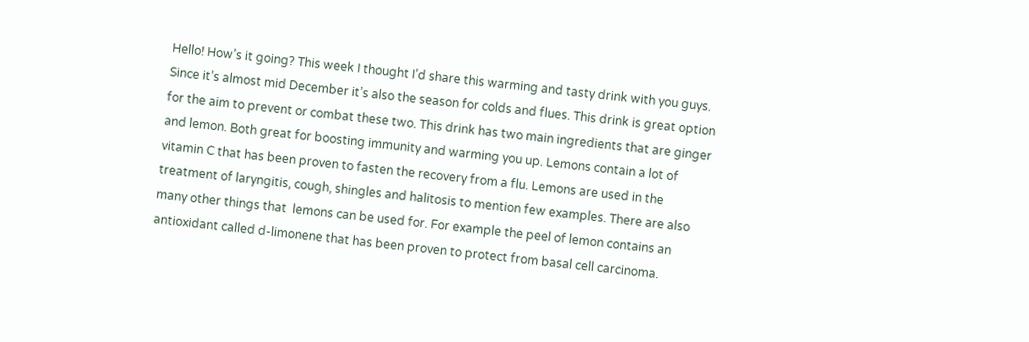Hello! How’s it going? This week I thought I’d share this warming and tasty drink with you guys. Since it’s almost mid December it’s also the season for colds and flues. This drink is great option for the aim to prevent or combat these two. This drink has two main ingredients that are ginger and lemon. Both great for boosting immunity and warming you up. Lemons contain a lot of vitamin C that has been proven to fasten the recovery from a flu. Lemons are used in the treatment of laryngitis, cough, shingles and halitosis to mention few examples. There are also many other things that  lemons can be used for. For example the peel of lemon contains an antioxidant called d-limonene that has been proven to protect from basal cell carcinoma.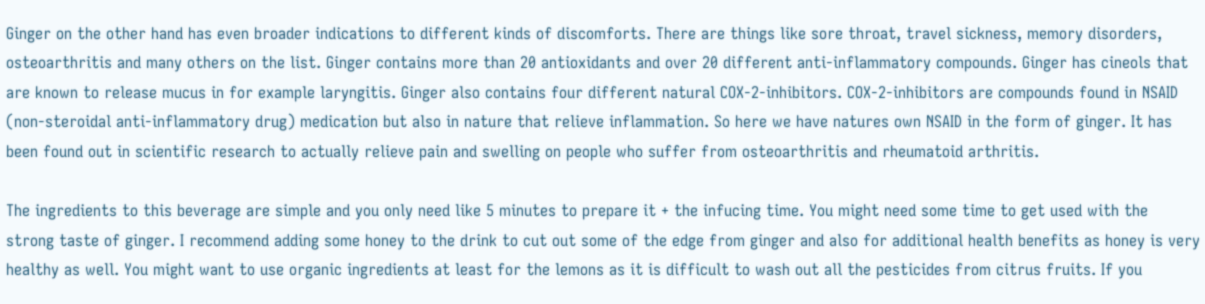Ginger on the other hand has even broader indications to different kinds of discomforts. There are things like sore throat, travel sickness, memory disorders, osteoarthritis and many others on the list. Ginger contains more than 20 antioxidants and over 20 different anti-inflammatory compounds. Ginger has cineols that are known to release mucus in for example laryngitis. Ginger also contains four different natural COX-2-inhibitors. COX-2-inhibitors are compounds found in NSAID (non-steroidal anti-inflammatory drug) medication but also in nature that relieve inflammation. So here we have natures own NSAID in the form of ginger. It has been found out in scientific research to actually relieve pain and swelling on people who suffer from osteoarthritis and rheumatoid arthritis.

The ingredients to this beverage are simple and you only need like 5 minutes to prepare it + the infucing time. You might need some time to get used with the strong taste of ginger. I recommend adding some honey to the drink to cut out some of the edge from ginger and also for additional health benefits as honey is very healthy as well. You might want to use organic ingredients at least for the lemons as it is difficult to wash out all the pesticides from citrus fruits. If you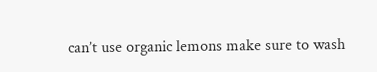can’t use organic lemons make sure to wash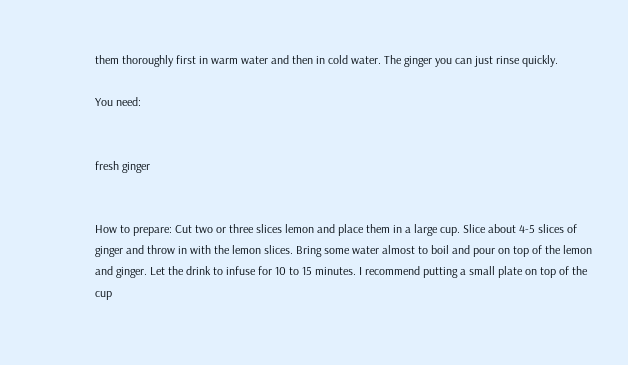them thoroughly first in warm water and then in cold water. The ginger you can just rinse quickly.

You need:


fresh ginger


How to prepare: Cut two or three slices lemon and place them in a large cup. Slice about 4-5 slices of ginger and throw in with the lemon slices. Bring some water almost to boil and pour on top of the lemon and ginger. Let the drink to infuse for 10 to 15 minutes. I recommend putting a small plate on top of the cup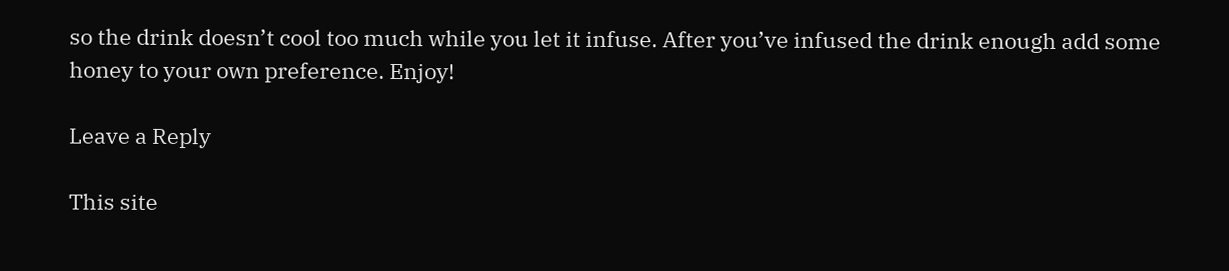so the drink doesn’t cool too much while you let it infuse. After you’ve infused the drink enough add some honey to your own preference. Enjoy!

Leave a Reply

This site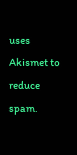uses Akismet to reduce spam.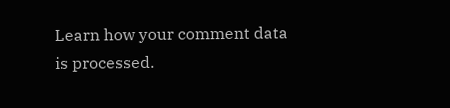Learn how your comment data is processed.